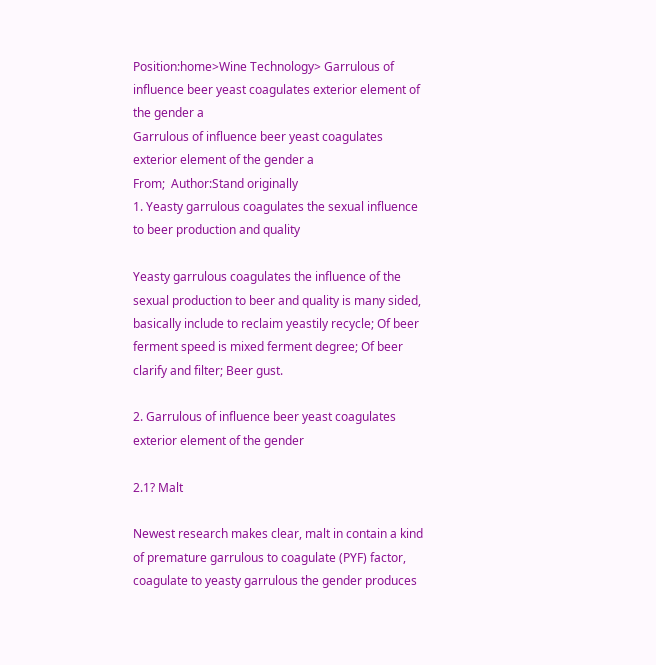Position:home>Wine Technology> Garrulous of influence beer yeast coagulates exterior element of the gender a
Garrulous of influence beer yeast coagulates exterior element of the gender a
From;  Author:Stand originally
1. Yeasty garrulous coagulates the sexual influence to beer production and quality

Yeasty garrulous coagulates the influence of the sexual production to beer and quality is many sided, basically include to reclaim yeastily recycle; Of beer ferment speed is mixed ferment degree; Of beer clarify and filter; Beer gust.

2. Garrulous of influence beer yeast coagulates exterior element of the gender

2.1? Malt

Newest research makes clear, malt in contain a kind of premature garrulous to coagulate (PYF) factor, coagulate to yeasty garrulous the gender produces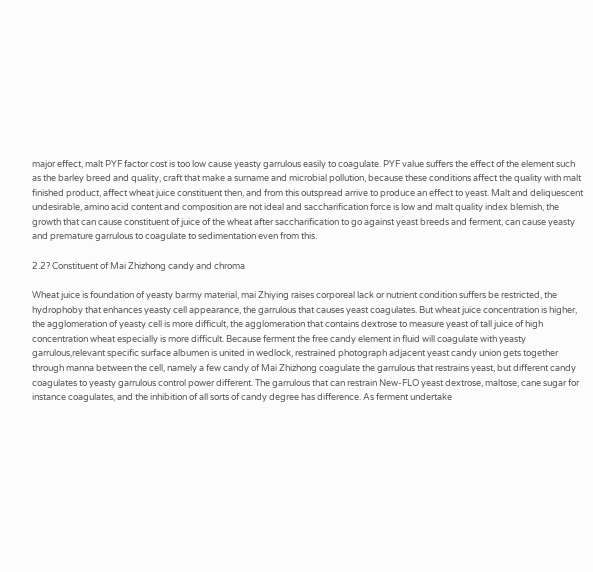major effect, malt PYF factor cost is too low cause yeasty garrulous easily to coagulate. PYF value suffers the effect of the element such as the barley breed and quality, craft that make a surname and microbial pollution, because these conditions affect the quality with malt finished product, affect wheat juice constituent then, and from this outspread arrive to produce an effect to yeast. Malt and deliquescent undesirable, amino acid content and composition are not ideal and saccharification force is low and malt quality index blemish, the growth that can cause constituent of juice of the wheat after saccharification to go against yeast breeds and ferment, can cause yeasty and premature garrulous to coagulate to sedimentation even from this.

2.2? Constituent of Mai Zhizhong candy and chroma

Wheat juice is foundation of yeasty barmy material, mai Zhiying raises corporeal lack or nutrient condition suffers be restricted, the hydrophoby that enhances yeasty cell appearance, the garrulous that causes yeast coagulates. But wheat juice concentration is higher, the agglomeration of yeasty cell is more difficult, the agglomeration that contains dextrose to measure yeast of tall juice of high concentration wheat especially is more difficult. Because ferment the free candy element in fluid will coagulate with yeasty garrulous,relevant specific surface albumen is united in wedlock, restrained photograph adjacent yeast candy union gets together through manna between the cell, namely a few candy of Mai Zhizhong coagulate the garrulous that restrains yeast, but different candy coagulates to yeasty garrulous control power different. The garrulous that can restrain New-FLO yeast dextrose, maltose, cane sugar for instance coagulates, and the inhibition of all sorts of candy degree has difference. As ferment undertake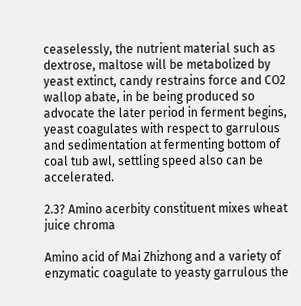ceaselessly, the nutrient material such as dextrose, maltose will be metabolized by yeast extinct, candy restrains force and CO2 wallop abate, in be being produced so advocate the later period in ferment begins, yeast coagulates with respect to garrulous and sedimentation at fermenting bottom of coal tub awl, settling speed also can be accelerated.

2.3? Amino acerbity constituent mixes wheat juice chroma

Amino acid of Mai Zhizhong and a variety of enzymatic coagulate to yeasty garrulous the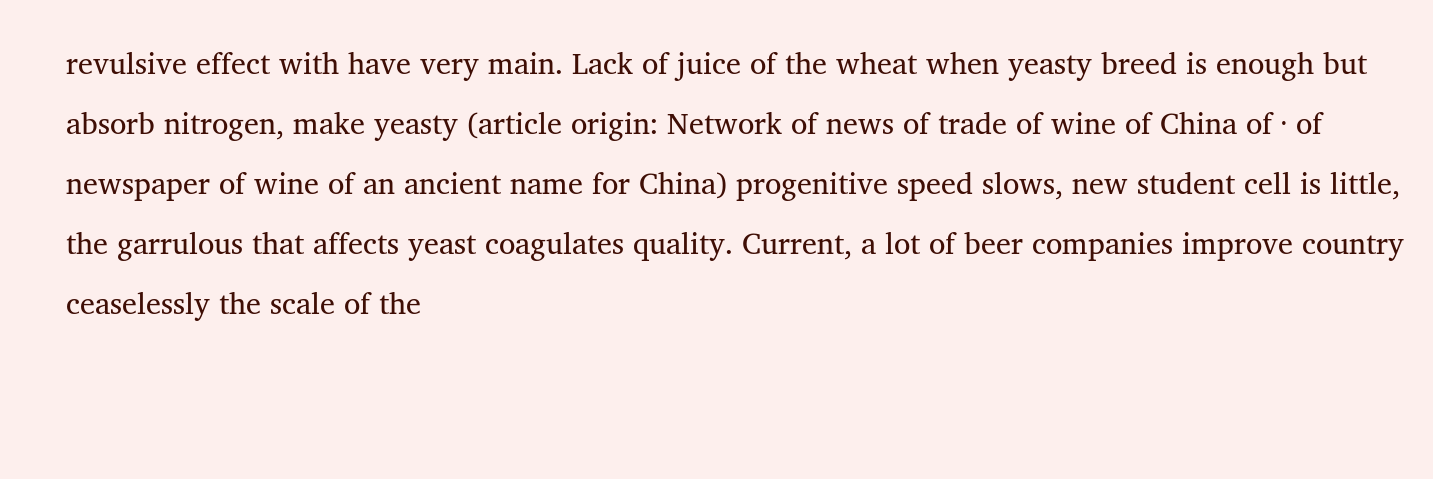revulsive effect with have very main. Lack of juice of the wheat when yeasty breed is enough but absorb nitrogen, make yeasty (article origin: Network of news of trade of wine of China of · of newspaper of wine of an ancient name for China) progenitive speed slows, new student cell is little, the garrulous that affects yeast coagulates quality. Current, a lot of beer companies improve country ceaselessly the scale of the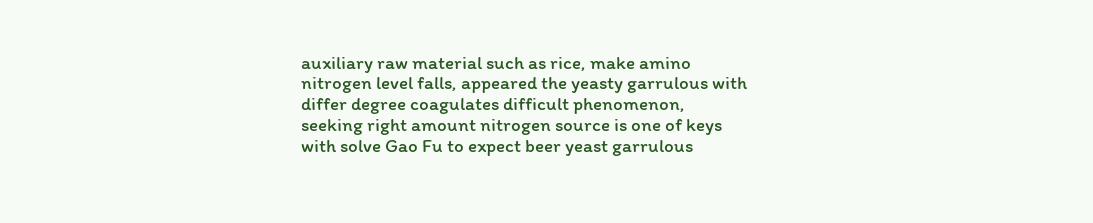auxiliary raw material such as rice, make amino nitrogen level falls, appeared the yeasty garrulous with differ degree coagulates difficult phenomenon, seeking right amount nitrogen source is one of keys with solve Gao Fu to expect beer yeast garrulous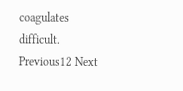coagulates difficult.
Previous12 Next